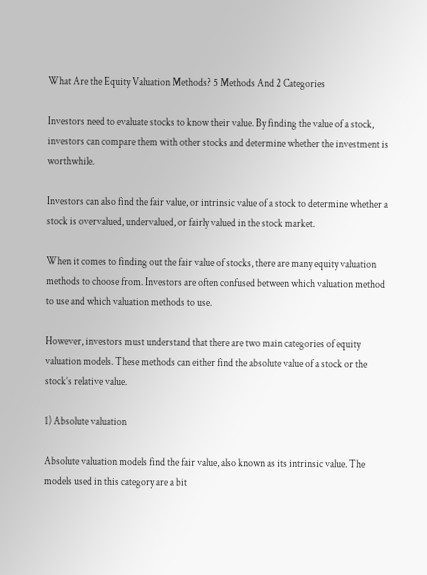What Are the Equity Valuation Methods? 5 Methods And 2 Categories

Investors need to evaluate stocks to know their value. By finding the value of a stock, investors can compare them with other stocks and determine whether the investment is worthwhile.

Investors can also find the fair value, or intrinsic value of a stock to determine whether a stock is overvalued, undervalued, or fairly valued in the stock market.

When it comes to finding out the fair value of stocks, there are many equity valuation methods to choose from. Investors are often confused between which valuation method to use and which valuation methods to use.

However, investors must understand that there are two main categories of equity valuation models. These methods can either find the absolute value of a stock or the stock’s relative value.

1) Absolute valuation

Absolute valuation models find the fair value, also known as its intrinsic value. The models used in this category are a bit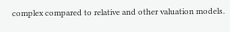complex compared to relative and other valuation models.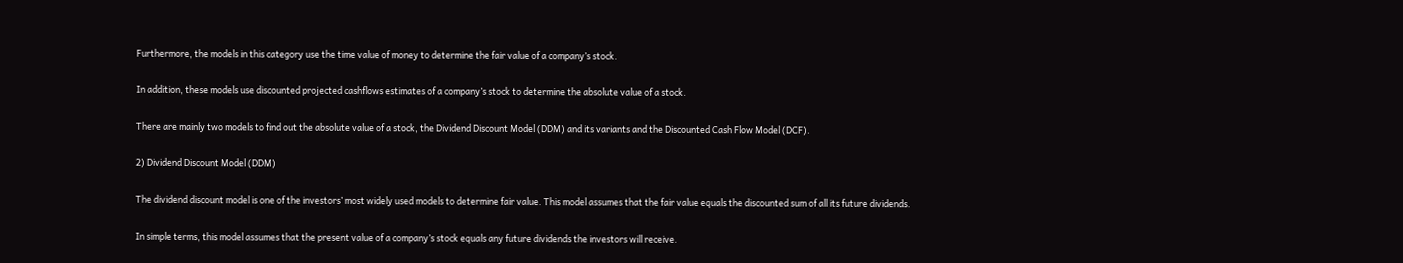Furthermore, the models in this category use the time value of money to determine the fair value of a company’s stock.

In addition, these models use discounted projected cashflows estimates of a company’s stock to determine the absolute value of a stock.

There are mainly two models to find out the absolute value of a stock, the Dividend Discount Model (DDM) and its variants and the Discounted Cash Flow Model (DCF).

2) Dividend Discount Model (DDM)

The dividend discount model is one of the investors’ most widely used models to determine fair value. This model assumes that the fair value equals the discounted sum of all its future dividends.

In simple terms, this model assumes that the present value of a company’s stock equals any future dividends the investors will receive.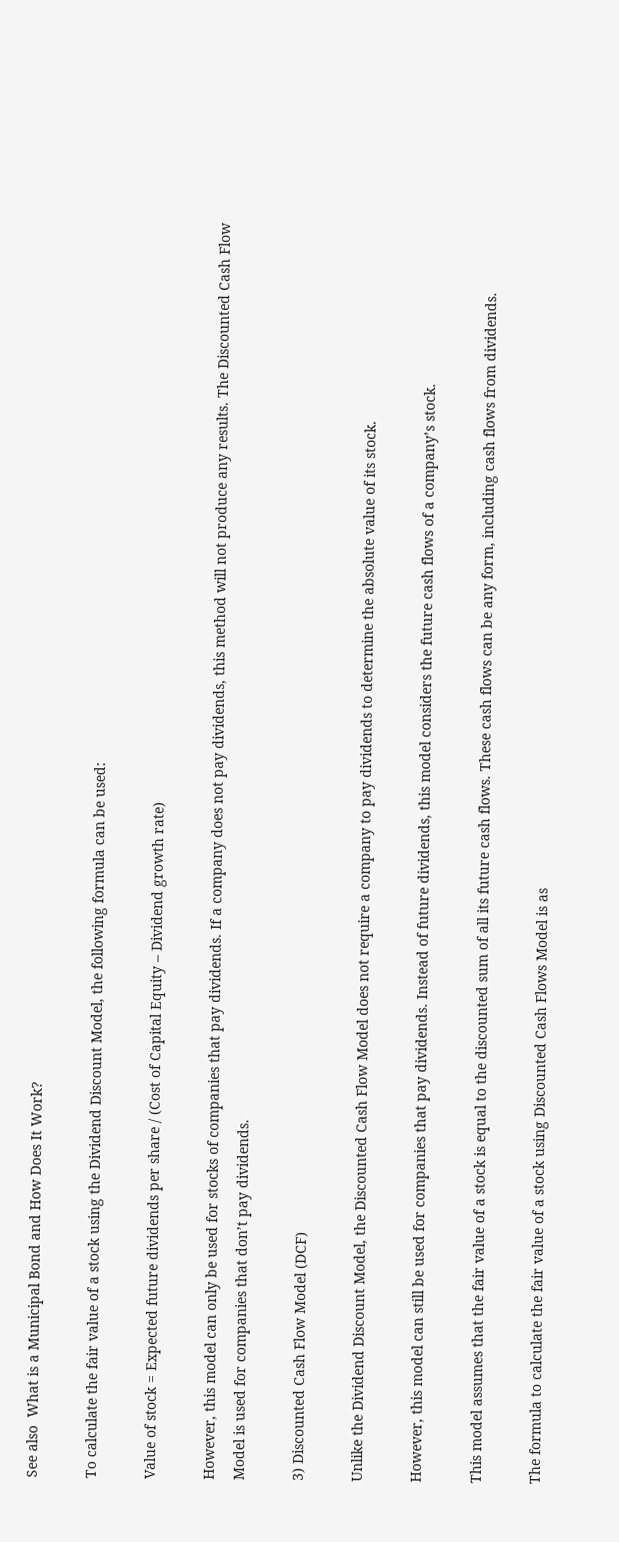See also  What is a Municipal Bond and How Does It Work?

To calculate the fair value of a stock using the Dividend Discount Model, the following formula can be used:

Value of stock = Expected future dividends per share / (Cost of Capital Equity – Dividend growth rate)

However, this model can only be used for stocks of companies that pay dividends. If a company does not pay dividends, this method will not produce any results. The Discounted Cash Flow Model is used for companies that don’t pay dividends.

3) Discounted Cash Flow Model (DCF)

Unlike the Dividend Discount Model, the Discounted Cash Flow Model does not require a company to pay dividends to determine the absolute value of its stock.

However, this model can still be used for companies that pay dividends. Instead of future dividends, this model considers the future cash flows of a company’s stock.

This model assumes that the fair value of a stock is equal to the discounted sum of all its future cash flows. These cash flows can be any form, including cash flows from dividends.

The formula to calculate the fair value of a stock using Discounted Cash Flows Model is as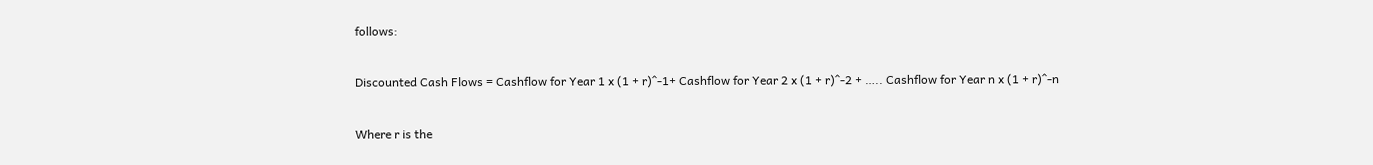follows:

Discounted Cash Flows = Cashflow for Year 1 x (1 + r)^-1+ Cashflow for Year 2 x (1 + r)^-2 + ….. Cashflow for Year n x (1 + r)^-n

Where r is the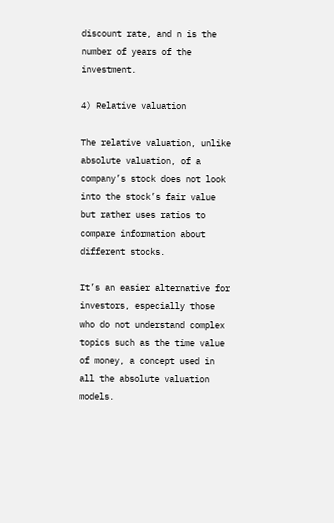discount rate, and n is the number of years of the investment.

4) Relative valuation

The relative valuation, unlike absolute valuation, of a company’s stock does not look into the stock’s fair value but rather uses ratios to compare information about different stocks.

It’s an easier alternative for investors, especially those who do not understand complex topics such as the time value of money, a concept used in all the absolute valuation models.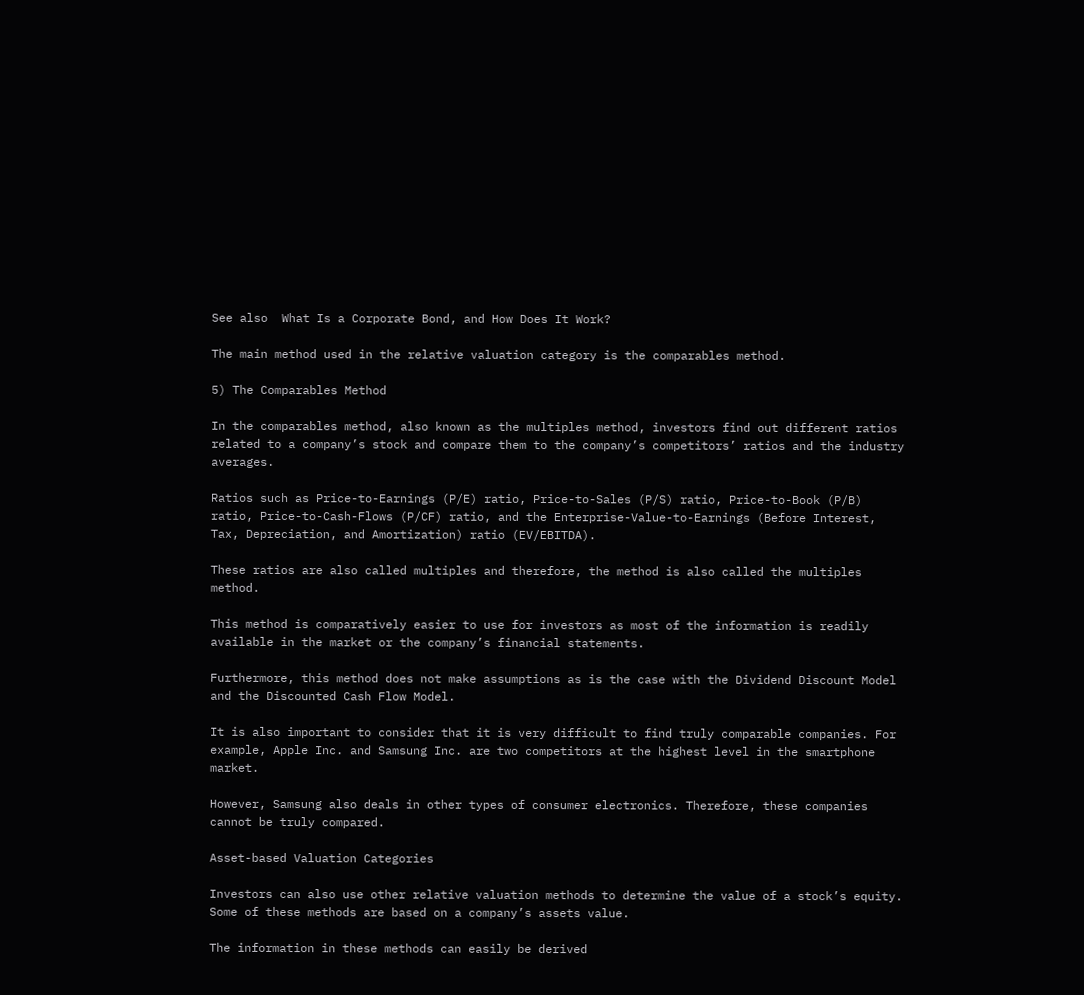See also  What Is a Corporate Bond, and How Does It Work?

The main method used in the relative valuation category is the comparables method.

5) The Comparables Method

In the comparables method, also known as the multiples method, investors find out different ratios related to a company’s stock and compare them to the company’s competitors’ ratios and the industry averages.

Ratios such as Price-to-Earnings (P/E) ratio, Price-to-Sales (P/S) ratio, Price-to-Book (P/B) ratio, Price-to-Cash-Flows (P/CF) ratio, and the Enterprise-Value-to-Earnings (Before Interest, Tax, Depreciation, and Amortization) ratio (EV/EBITDA).

These ratios are also called multiples and therefore, the method is also called the multiples method.

This method is comparatively easier to use for investors as most of the information is readily available in the market or the company’s financial statements.

Furthermore, this method does not make assumptions as is the case with the Dividend Discount Model and the Discounted Cash Flow Model.

It is also important to consider that it is very difficult to find truly comparable companies. For example, Apple Inc. and Samsung Inc. are two competitors at the highest level in the smartphone market.

However, Samsung also deals in other types of consumer electronics. Therefore, these companies cannot be truly compared.

Asset-based Valuation Categories

Investors can also use other relative valuation methods to determine the value of a stock’s equity. Some of these methods are based on a company’s assets value.

The information in these methods can easily be derived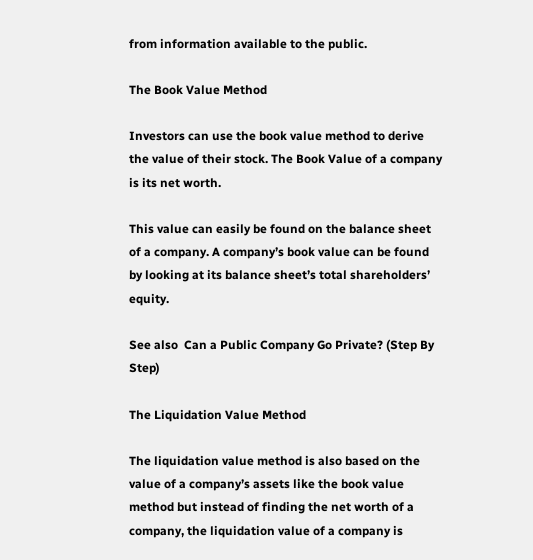from information available to the public.

The Book Value Method

Investors can use the book value method to derive the value of their stock. The Book Value of a company is its net worth.

This value can easily be found on the balance sheet of a company. A company’s book value can be found by looking at its balance sheet’s total shareholders’ equity.

See also  Can a Public Company Go Private? (Step By Step)

The Liquidation Value Method

The liquidation value method is also based on the value of a company’s assets like the book value method but instead of finding the net worth of a company, the liquidation value of a company is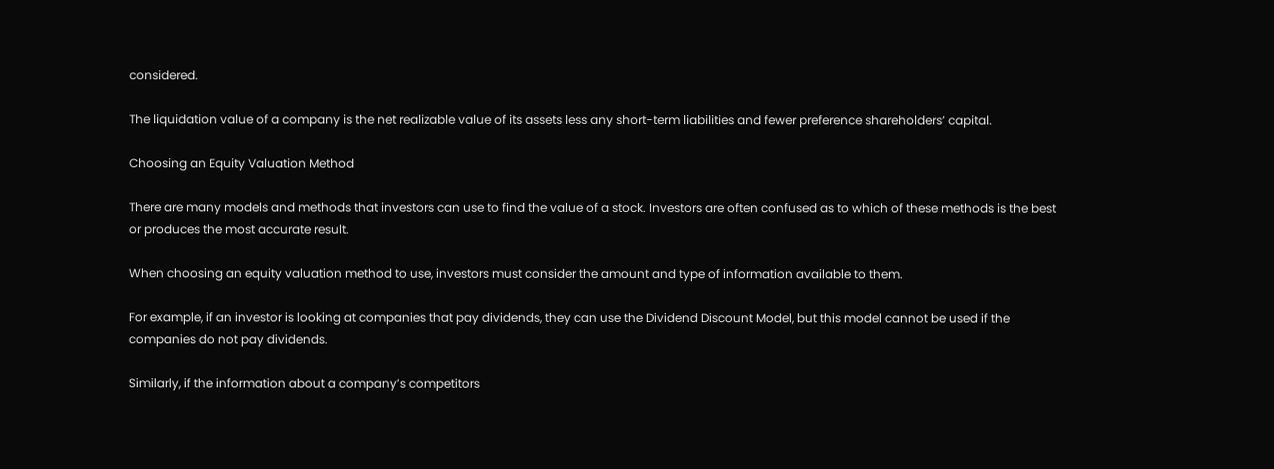considered.

The liquidation value of a company is the net realizable value of its assets less any short-term liabilities and fewer preference shareholders’ capital.

Choosing an Equity Valuation Method

There are many models and methods that investors can use to find the value of a stock. Investors are often confused as to which of these methods is the best or produces the most accurate result.

When choosing an equity valuation method to use, investors must consider the amount and type of information available to them.

For example, if an investor is looking at companies that pay dividends, they can use the Dividend Discount Model, but this model cannot be used if the companies do not pay dividends.

Similarly, if the information about a company’s competitors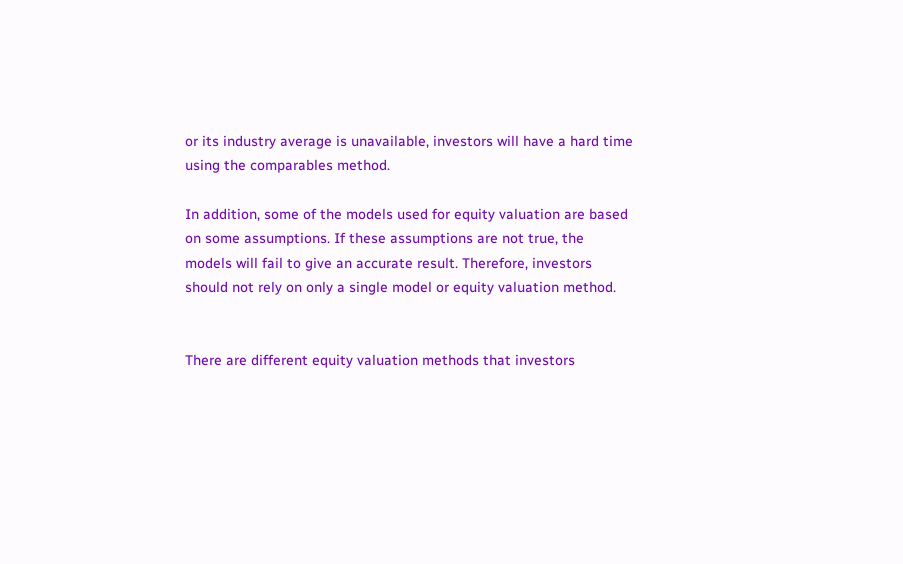or its industry average is unavailable, investors will have a hard time using the comparables method.

In addition, some of the models used for equity valuation are based on some assumptions. If these assumptions are not true, the models will fail to give an accurate result. Therefore, investors should not rely on only a single model or equity valuation method.


There are different equity valuation methods that investors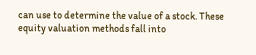can use to determine the value of a stock. These equity valuation methods fall into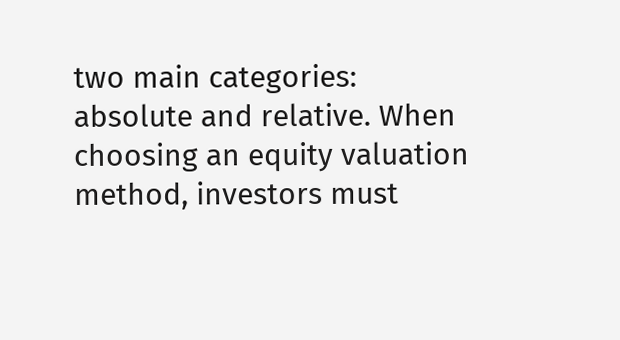two main categories: absolute and relative. When choosing an equity valuation method, investors must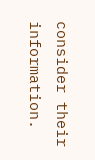consider their information.